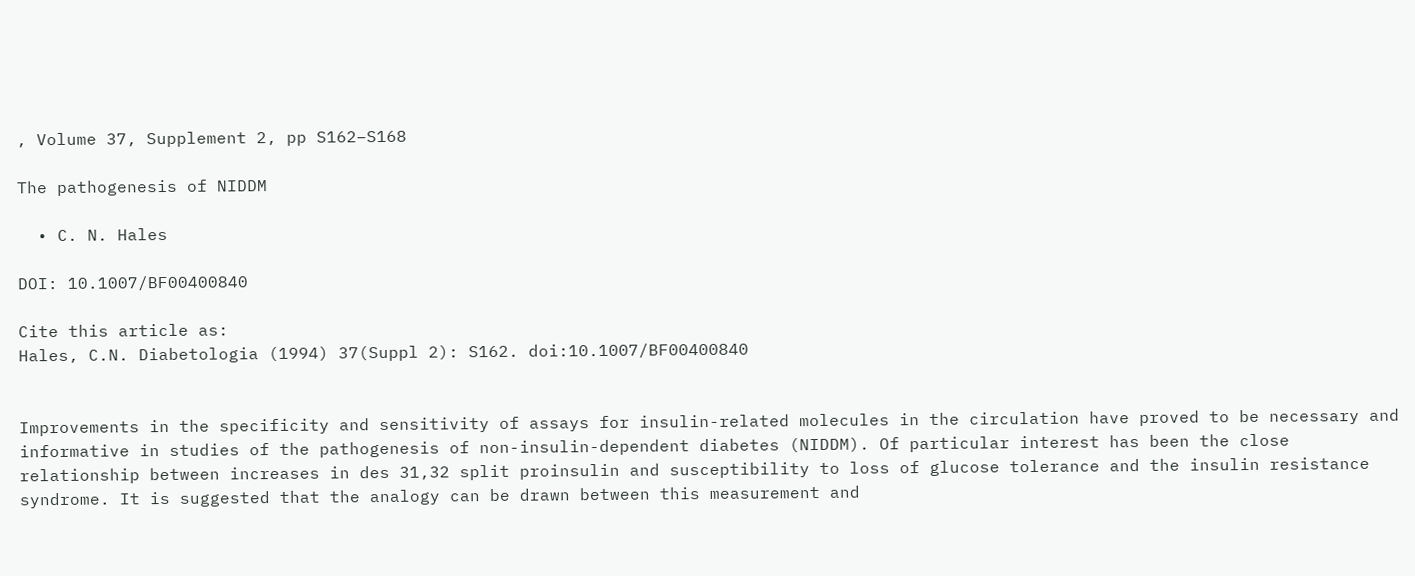, Volume 37, Supplement 2, pp S162–S168

The pathogenesis of NIDDM

  • C. N. Hales

DOI: 10.1007/BF00400840

Cite this article as:
Hales, C.N. Diabetologia (1994) 37(Suppl 2): S162. doi:10.1007/BF00400840


Improvements in the specificity and sensitivity of assays for insulin-related molecules in the circulation have proved to be necessary and informative in studies of the pathogenesis of non-insulin-dependent diabetes (NIDDM). Of particular interest has been the close relationship between increases in des 31,32 split proinsulin and susceptibility to loss of glucose tolerance and the insulin resistance syndrome. It is suggested that the analogy can be drawn between this measurement and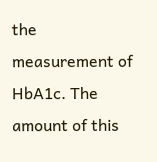the measurement of HbA1c. The amount of this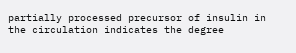partially processed precursor of insulin in the circulation indicates the degree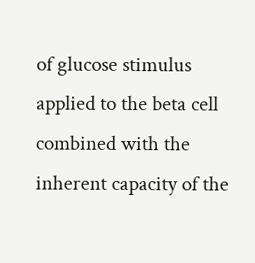of glucose stimulus applied to the beta cell combined with the inherent capacity of the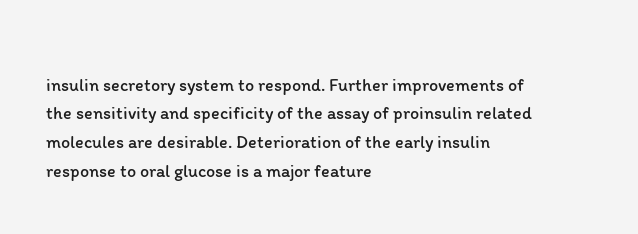insulin secretory system to respond. Further improvements of the sensitivity and specificity of the assay of proinsulin related molecules are desirable. Deterioration of the early insulin response to oral glucose is a major feature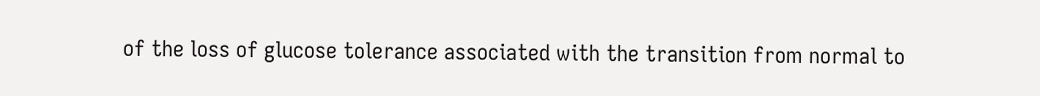of the loss of glucose tolerance associated with the transition from normal to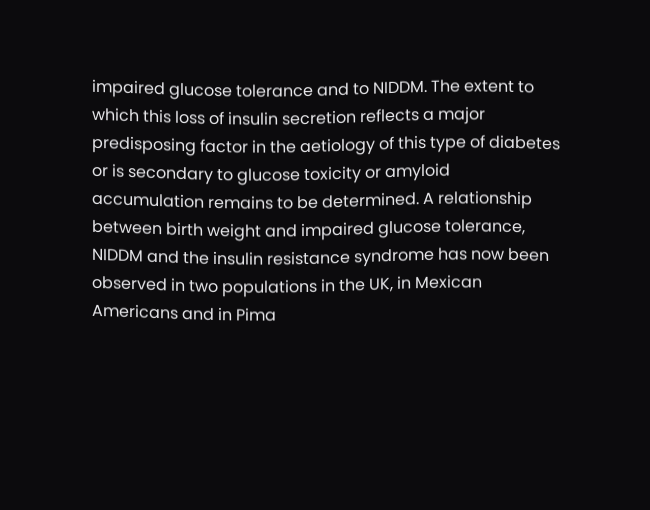impaired glucose tolerance and to NIDDM. The extent to which this loss of insulin secretion reflects a major predisposing factor in the aetiology of this type of diabetes or is secondary to glucose toxicity or amyloid accumulation remains to be determined. A relationship between birth weight and impaired glucose tolerance, NIDDM and the insulin resistance syndrome has now been observed in two populations in the UK, in Mexican Americans and in Pima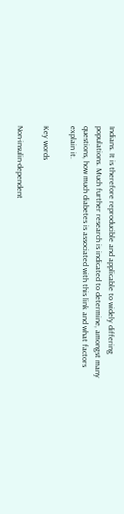Indians. It is therefore reproducible and applicable to widely differing populations. Much further research is indicated to determine, amongst many questions, how much diabetes is associated with this link and what factors explain it.

Key words

Non-insulin-dependent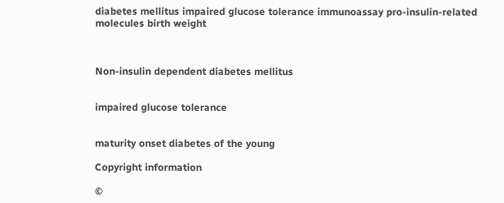diabetes mellitus impaired glucose tolerance immunoassay pro-insulin-related molecules birth weight



Non-insulin dependent diabetes mellitus


impaired glucose tolerance


maturity onset diabetes of the young

Copyright information

©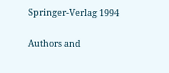Springer-Verlag 1994

Authors and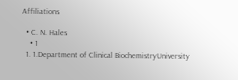Affiliations

  • C. N. Hales
    • 1
  1. 1.Department of Clinical BiochemistryUniversity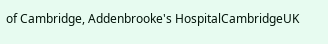of Cambridge, Addenbrooke's HospitalCambridgeUK